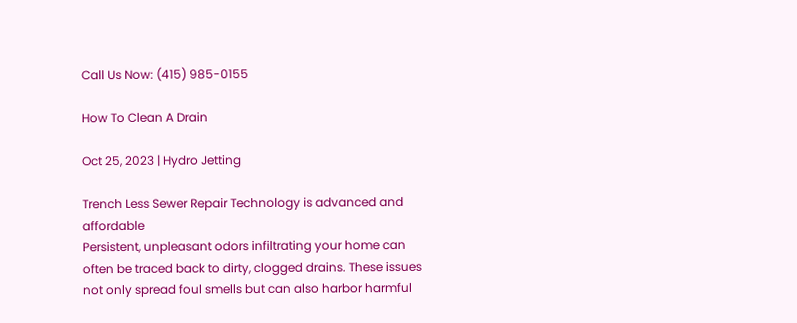Call Us Now: (415) 985-0155

How To Clean A Drain

Oct 25, 2023 | Hydro Jetting

Trench Less Sewer Repair Technology is advanced and affordable
Persistent, unpleasant odors infiltrating your home can often be traced back to dirty, clogged drains. These issues not only spread foul smells but can also harbor harmful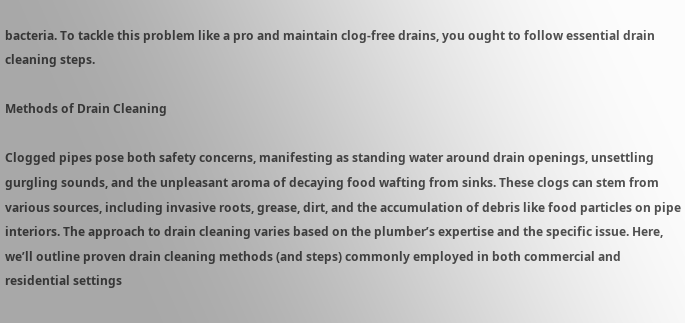bacteria. To tackle this problem like a pro and maintain clog-free drains, you ought to follow essential drain cleaning steps.

Methods of Drain Cleaning

Clogged pipes pose both safety concerns, manifesting as standing water around drain openings, unsettling gurgling sounds, and the unpleasant aroma of decaying food wafting from sinks. These clogs can stem from various sources, including invasive roots, grease, dirt, and the accumulation of debris like food particles on pipe interiors. The approach to drain cleaning varies based on the plumber’s expertise and the specific issue. Here, we’ll outline proven drain cleaning methods (and steps) commonly employed in both commercial and residential settings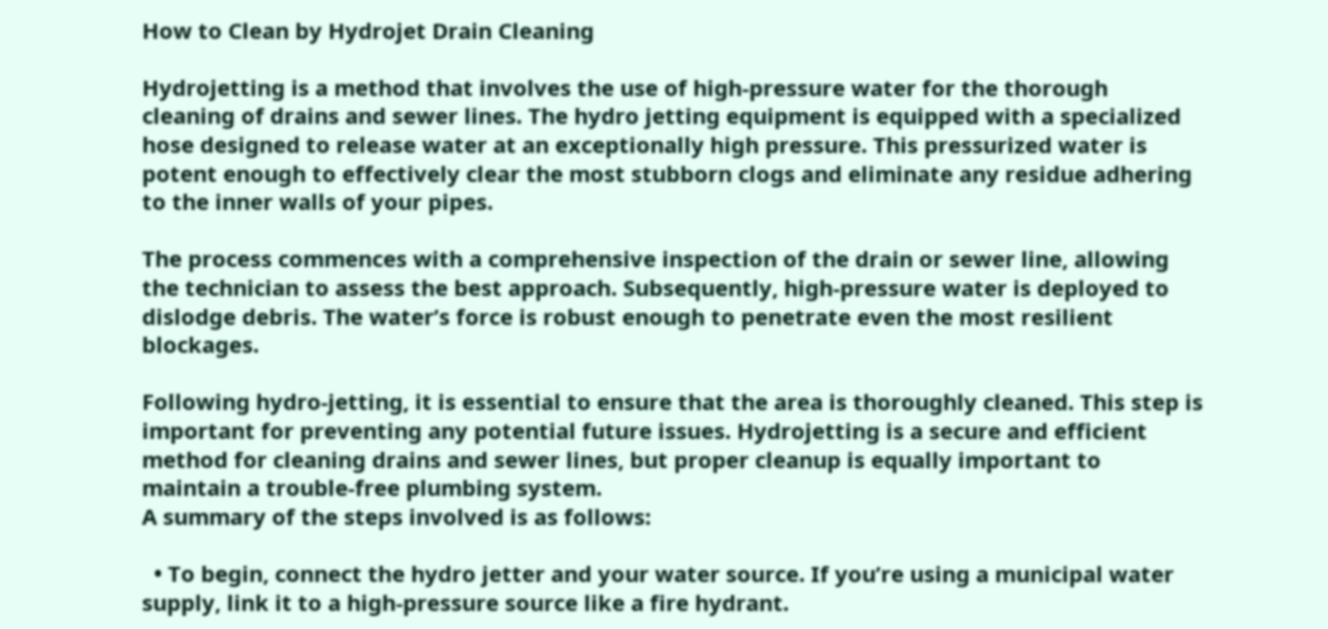How to Clean by Hydrojet Drain Cleaning

Hydrojetting is a method that involves the use of high-pressure water for the thorough cleaning of drains and sewer lines. The hydro jetting equipment is equipped with a specialized hose designed to release water at an exceptionally high pressure. This pressurized water is potent enough to effectively clear the most stubborn clogs and eliminate any residue adhering to the inner walls of your pipes.

The process commences with a comprehensive inspection of the drain or sewer line, allowing the technician to assess the best approach. Subsequently, high-pressure water is deployed to dislodge debris. The water’s force is robust enough to penetrate even the most resilient blockages.

Following hydro-jetting, it is essential to ensure that the area is thoroughly cleaned. This step is important for preventing any potential future issues. Hydrojetting is a secure and efficient method for cleaning drains and sewer lines, but proper cleanup is equally important to maintain a trouble-free plumbing system.
A summary of the steps involved is as follows:

  • To begin, connect the hydro jetter and your water source. If you’re using a municipal water supply, link it to a high-pressure source like a fire hydrant.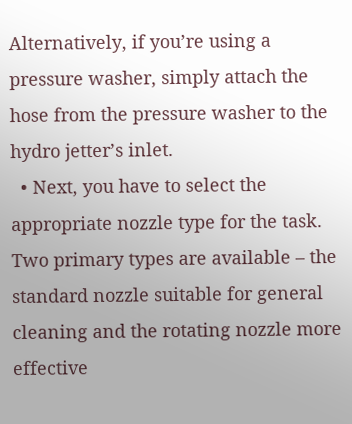Alternatively, if you’re using a pressure washer, simply attach the hose from the pressure washer to the hydro jetter’s inlet.
  • Next, you have to select the appropriate nozzle type for the task. Two primary types are available – the standard nozzle suitable for general cleaning and the rotating nozzle more effective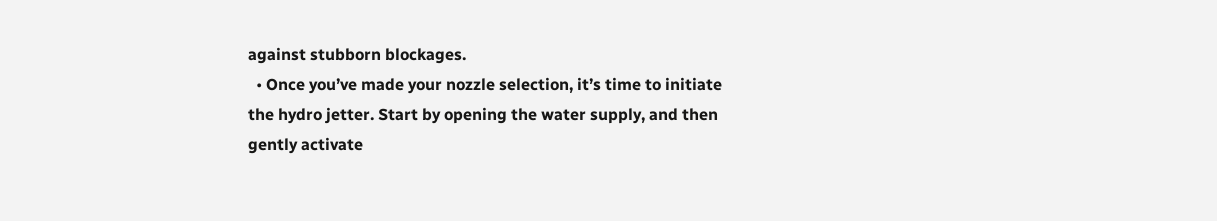against stubborn blockages.
  • Once you’ve made your nozzle selection, it’s time to initiate the hydro jetter. Start by opening the water supply, and then gently activate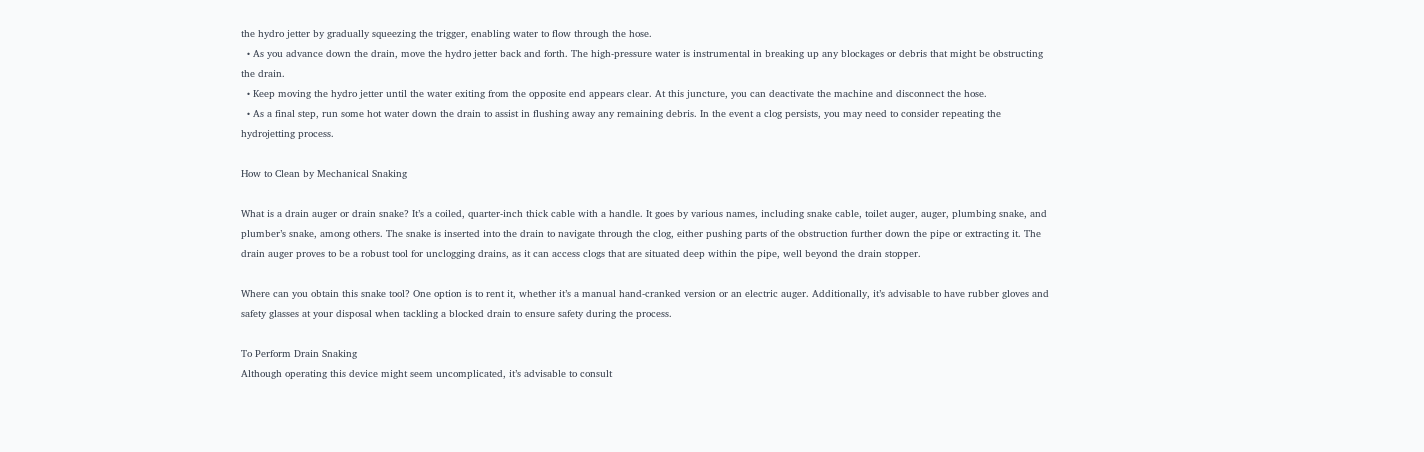the hydro jetter by gradually squeezing the trigger, enabling water to flow through the hose.
  • As you advance down the drain, move the hydro jetter back and forth. The high-pressure water is instrumental in breaking up any blockages or debris that might be obstructing the drain.
  • Keep moving the hydro jetter until the water exiting from the opposite end appears clear. At this juncture, you can deactivate the machine and disconnect the hose.
  • As a final step, run some hot water down the drain to assist in flushing away any remaining debris. In the event a clog persists, you may need to consider repeating the hydrojetting process.

How to Clean by Mechanical Snaking

What is a drain auger or drain snake? It’s a coiled, quarter-inch thick cable with a handle. It goes by various names, including snake cable, toilet auger, auger, plumbing snake, and plumber’s snake, among others. The snake is inserted into the drain to navigate through the clog, either pushing parts of the obstruction further down the pipe or extracting it. The drain auger proves to be a robust tool for unclogging drains, as it can access clogs that are situated deep within the pipe, well beyond the drain stopper.

Where can you obtain this snake tool? One option is to rent it, whether it’s a manual hand-cranked version or an electric auger. Additionally, it’s advisable to have rubber gloves and safety glasses at your disposal when tackling a blocked drain to ensure safety during the process.

To Perform Drain Snaking
Although operating this device might seem uncomplicated, it’s advisable to consult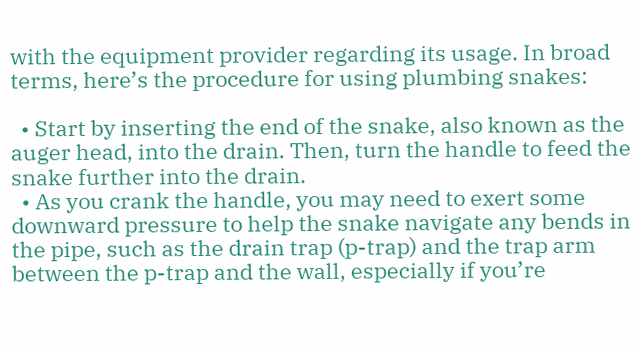with the equipment provider regarding its usage. In broad terms, here’s the procedure for using plumbing snakes:

  • Start by inserting the end of the snake, also known as the auger head, into the drain. Then, turn the handle to feed the snake further into the drain.
  • As you crank the handle, you may need to exert some downward pressure to help the snake navigate any bends in the pipe, such as the drain trap (p-trap) and the trap arm between the p-trap and the wall, especially if you’re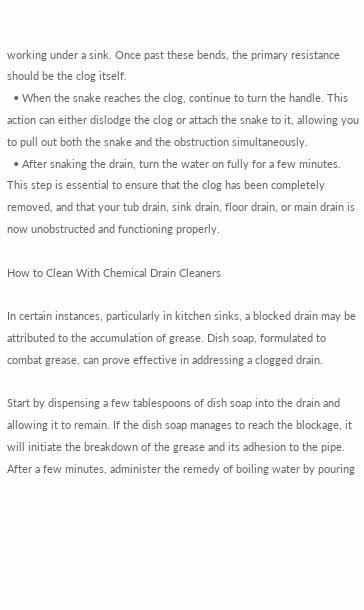working under a sink. Once past these bends, the primary resistance should be the clog itself.
  • When the snake reaches the clog, continue to turn the handle. This action can either dislodge the clog or attach the snake to it, allowing you to pull out both the snake and the obstruction simultaneously.
  • After snaking the drain, turn the water on fully for a few minutes. This step is essential to ensure that the clog has been completely removed, and that your tub drain, sink drain, floor drain, or main drain is now unobstructed and functioning properly.

How to Clean With Chemical Drain Cleaners

In certain instances, particularly in kitchen sinks, a blocked drain may be attributed to the accumulation of grease. Dish soap, formulated to combat grease, can prove effective in addressing a clogged drain.

Start by dispensing a few tablespoons of dish soap into the drain and allowing it to remain. If the dish soap manages to reach the blockage, it will initiate the breakdown of the grease and its adhesion to the pipe. After a few minutes, administer the remedy of boiling water by pouring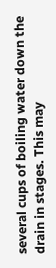several cups of boiling water down the drain in stages. This may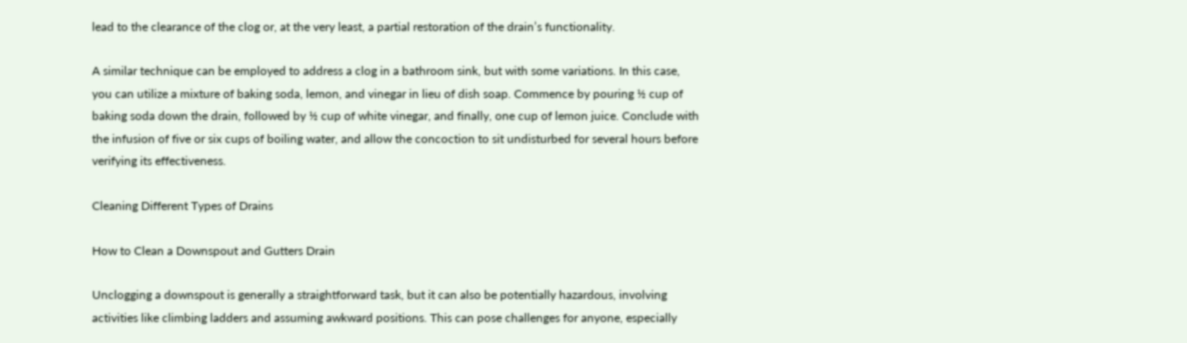lead to the clearance of the clog or, at the very least, a partial restoration of the drain’s functionality.

A similar technique can be employed to address a clog in a bathroom sink, but with some variations. In this case, you can utilize a mixture of baking soda, lemon, and vinegar in lieu of dish soap. Commence by pouring ½ cup of baking soda down the drain, followed by ½ cup of white vinegar, and finally, one cup of lemon juice. Conclude with the infusion of five or six cups of boiling water, and allow the concoction to sit undisturbed for several hours before verifying its effectiveness.

Cleaning Different Types of Drains

How to Clean a Downspout and Gutters Drain

Unclogging a downspout is generally a straightforward task, but it can also be potentially hazardous, involving activities like climbing ladders and assuming awkward positions. This can pose challenges for anyone, especially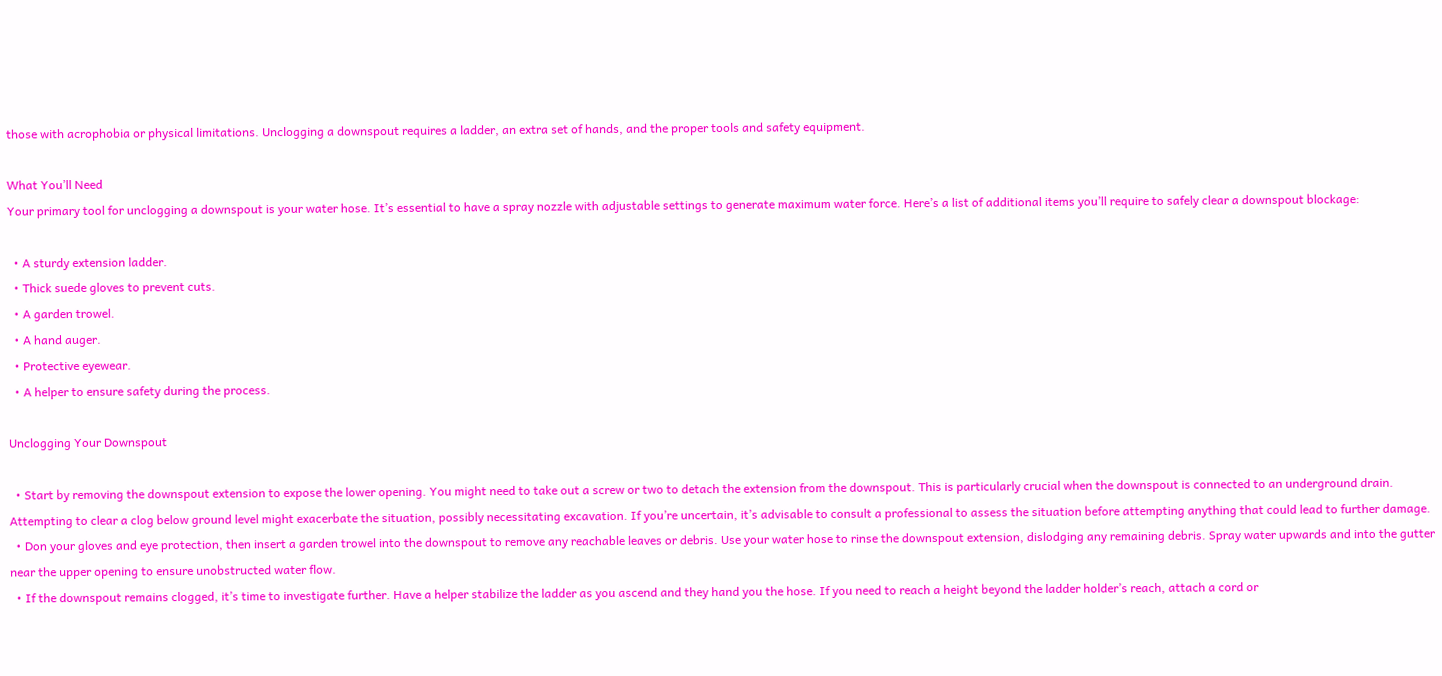those with acrophobia or physical limitations. Unclogging a downspout requires a ladder, an extra set of hands, and the proper tools and safety equipment.

What You’ll Need
Your primary tool for unclogging a downspout is your water hose. It’s essential to have a spray nozzle with adjustable settings to generate maximum water force. Here’s a list of additional items you’ll require to safely clear a downspout blockage:

  • A sturdy extension ladder.
  • Thick suede gloves to prevent cuts.
  • A garden trowel.
  • A hand auger.
  • Protective eyewear.
  • A helper to ensure safety during the process.

Unclogging Your Downspout

  • Start by removing the downspout extension to expose the lower opening. You might need to take out a screw or two to detach the extension from the downspout. This is particularly crucial when the downspout is connected to an underground drain. Attempting to clear a clog below ground level might exacerbate the situation, possibly necessitating excavation. If you’re uncertain, it’s advisable to consult a professional to assess the situation before attempting anything that could lead to further damage.
  • Don your gloves and eye protection, then insert a garden trowel into the downspout to remove any reachable leaves or debris. Use your water hose to rinse the downspout extension, dislodging any remaining debris. Spray water upwards and into the gutter near the upper opening to ensure unobstructed water flow.
  • If the downspout remains clogged, it’s time to investigate further. Have a helper stabilize the ladder as you ascend and they hand you the hose. If you need to reach a height beyond the ladder holder’s reach, attach a cord or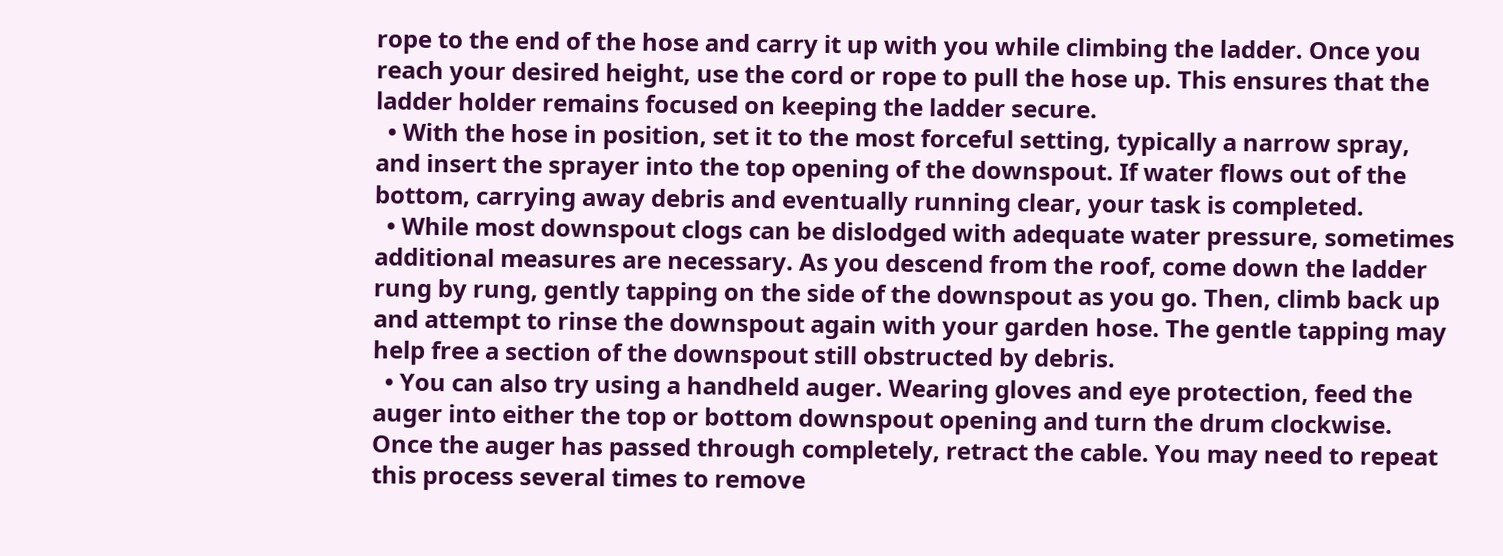rope to the end of the hose and carry it up with you while climbing the ladder. Once you reach your desired height, use the cord or rope to pull the hose up. This ensures that the ladder holder remains focused on keeping the ladder secure.
  • With the hose in position, set it to the most forceful setting, typically a narrow spray, and insert the sprayer into the top opening of the downspout. If water flows out of the bottom, carrying away debris and eventually running clear, your task is completed.
  • While most downspout clogs can be dislodged with adequate water pressure, sometimes additional measures are necessary. As you descend from the roof, come down the ladder rung by rung, gently tapping on the side of the downspout as you go. Then, climb back up and attempt to rinse the downspout again with your garden hose. The gentle tapping may help free a section of the downspout still obstructed by debris.
  • You can also try using a handheld auger. Wearing gloves and eye protection, feed the auger into either the top or bottom downspout opening and turn the drum clockwise. Once the auger has passed through completely, retract the cable. You may need to repeat this process several times to remove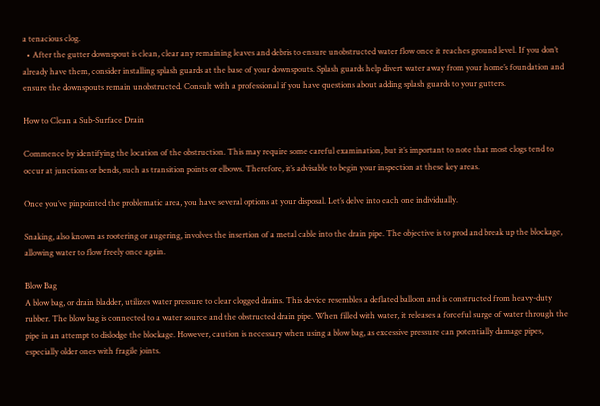a tenacious clog.
  • After the gutter downspout is clean, clear any remaining leaves and debris to ensure unobstructed water flow once it reaches ground level. If you don’t already have them, consider installing splash guards at the base of your downspouts. Splash guards help divert water away from your home’s foundation and ensure the downspouts remain unobstructed. Consult with a professional if you have questions about adding splash guards to your gutters.

How to Clean a Sub-Surface Drain

Commence by identifying the location of the obstruction. This may require some careful examination, but it’s important to note that most clogs tend to occur at junctions or bends, such as transition points or elbows. Therefore, it’s advisable to begin your inspection at these key areas.

Once you’ve pinpointed the problematic area, you have several options at your disposal. Let’s delve into each one individually.

Snaking, also known as rootering or augering, involves the insertion of a metal cable into the drain pipe. The objective is to prod and break up the blockage, allowing water to flow freely once again.

Blow Bag
A blow bag, or drain bladder, utilizes water pressure to clear clogged drains. This device resembles a deflated balloon and is constructed from heavy-duty rubber. The blow bag is connected to a water source and the obstructed drain pipe. When filled with water, it releases a forceful surge of water through the pipe in an attempt to dislodge the blockage. However, caution is necessary when using a blow bag, as excessive pressure can potentially damage pipes, especially older ones with fragile joints.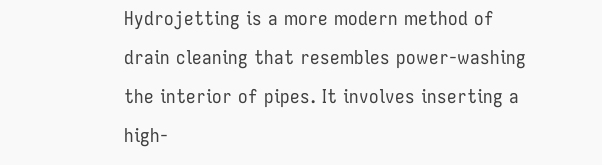Hydrojetting is a more modern method of drain cleaning that resembles power-washing the interior of pipes. It involves inserting a high-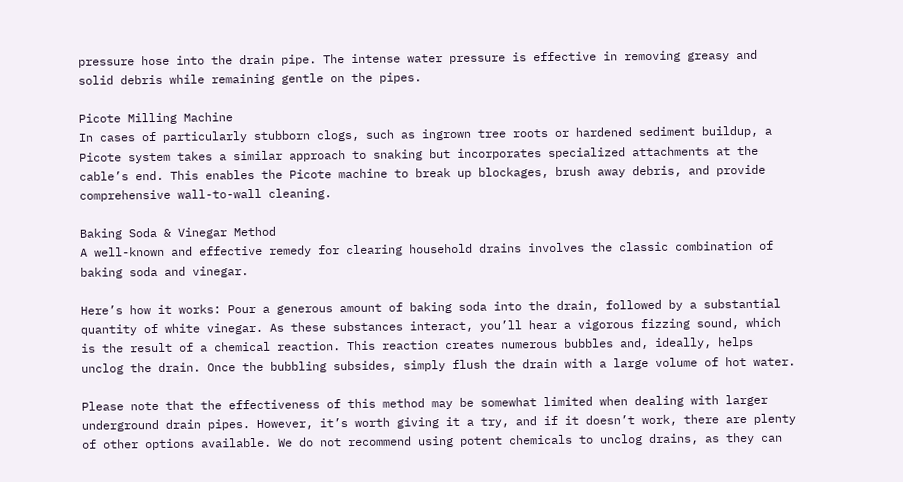pressure hose into the drain pipe. The intense water pressure is effective in removing greasy and solid debris while remaining gentle on the pipes.

Picote Milling Machine
In cases of particularly stubborn clogs, such as ingrown tree roots or hardened sediment buildup, a Picote system takes a similar approach to snaking but incorporates specialized attachments at the cable’s end. This enables the Picote machine to break up blockages, brush away debris, and provide comprehensive wall-to-wall cleaning.

Baking Soda & Vinegar Method
A well-known and effective remedy for clearing household drains involves the classic combination of baking soda and vinegar.

Here’s how it works: Pour a generous amount of baking soda into the drain, followed by a substantial quantity of white vinegar. As these substances interact, you’ll hear a vigorous fizzing sound, which is the result of a chemical reaction. This reaction creates numerous bubbles and, ideally, helps unclog the drain. Once the bubbling subsides, simply flush the drain with a large volume of hot water.

Please note that the effectiveness of this method may be somewhat limited when dealing with larger underground drain pipes. However, it’s worth giving it a try, and if it doesn’t work, there are plenty of other options available. We do not recommend using potent chemicals to unclog drains, as they can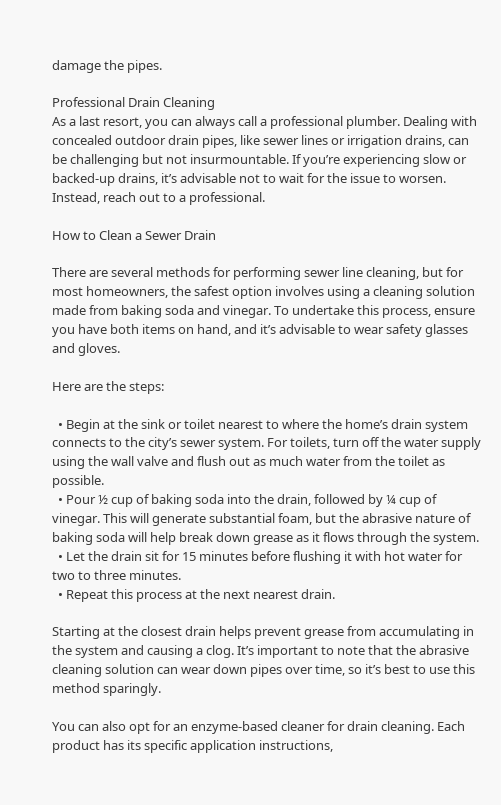damage the pipes.

Professional Drain Cleaning
As a last resort, you can always call a professional plumber. Dealing with concealed outdoor drain pipes, like sewer lines or irrigation drains, can be challenging but not insurmountable. If you’re experiencing slow or backed-up drains, it’s advisable not to wait for the issue to worsen. Instead, reach out to a professional.

How to Clean a Sewer Drain

There are several methods for performing sewer line cleaning, but for most homeowners, the safest option involves using a cleaning solution made from baking soda and vinegar. To undertake this process, ensure you have both items on hand, and it’s advisable to wear safety glasses and gloves.

Here are the steps:

  • Begin at the sink or toilet nearest to where the home’s drain system connects to the city’s sewer system. For toilets, turn off the water supply using the wall valve and flush out as much water from the toilet as possible.
  • Pour ½ cup of baking soda into the drain, followed by ¼ cup of vinegar. This will generate substantial foam, but the abrasive nature of baking soda will help break down grease as it flows through the system.
  • Let the drain sit for 15 minutes before flushing it with hot water for two to three minutes.
  • Repeat this process at the next nearest drain.

Starting at the closest drain helps prevent grease from accumulating in the system and causing a clog. It’s important to note that the abrasive cleaning solution can wear down pipes over time, so it’s best to use this method sparingly.

You can also opt for an enzyme-based cleaner for drain cleaning. Each product has its specific application instructions,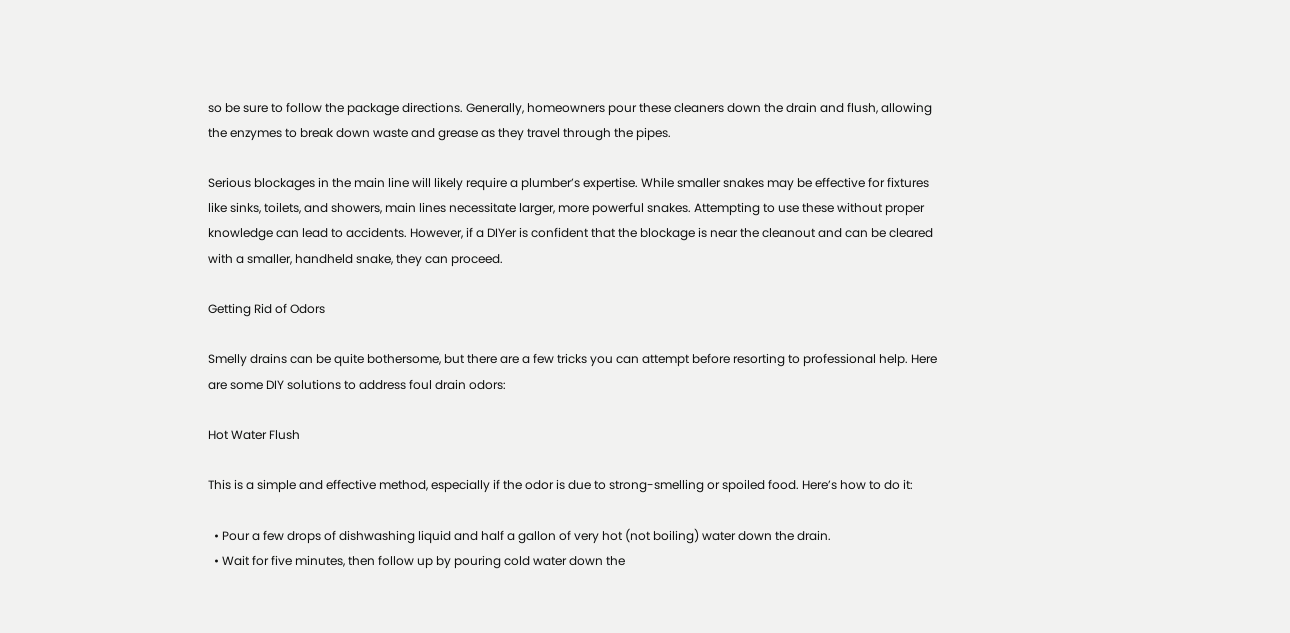so be sure to follow the package directions. Generally, homeowners pour these cleaners down the drain and flush, allowing the enzymes to break down waste and grease as they travel through the pipes.

Serious blockages in the main line will likely require a plumber’s expertise. While smaller snakes may be effective for fixtures like sinks, toilets, and showers, main lines necessitate larger, more powerful snakes. Attempting to use these without proper knowledge can lead to accidents. However, if a DIYer is confident that the blockage is near the cleanout and can be cleared with a smaller, handheld snake, they can proceed.

Getting Rid of Odors

Smelly drains can be quite bothersome, but there are a few tricks you can attempt before resorting to professional help. Here are some DIY solutions to address foul drain odors:

Hot Water Flush

This is a simple and effective method, especially if the odor is due to strong-smelling or spoiled food. Here’s how to do it:

  • Pour a few drops of dishwashing liquid and half a gallon of very hot (not boiling) water down the drain.
  • Wait for five minutes, then follow up by pouring cold water down the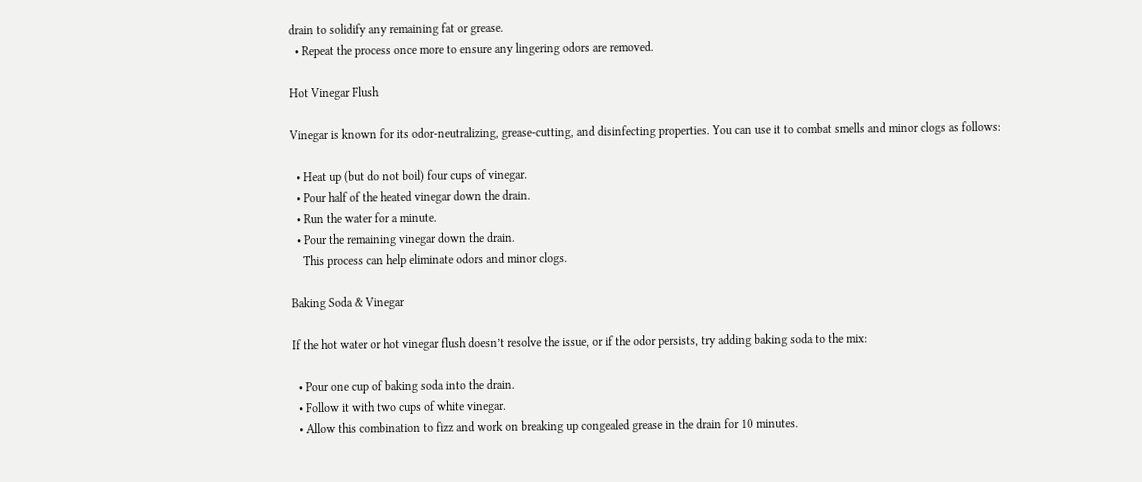drain to solidify any remaining fat or grease.
  • Repeat the process once more to ensure any lingering odors are removed.

Hot Vinegar Flush

Vinegar is known for its odor-neutralizing, grease-cutting, and disinfecting properties. You can use it to combat smells and minor clogs as follows:

  • Heat up (but do not boil) four cups of vinegar.
  • Pour half of the heated vinegar down the drain.
  • Run the water for a minute.
  • Pour the remaining vinegar down the drain.
    This process can help eliminate odors and minor clogs.

Baking Soda & Vinegar

If the hot water or hot vinegar flush doesn’t resolve the issue, or if the odor persists, try adding baking soda to the mix:

  • Pour one cup of baking soda into the drain.
  • Follow it with two cups of white vinegar.
  • Allow this combination to fizz and work on breaking up congealed grease in the drain for 10 minutes.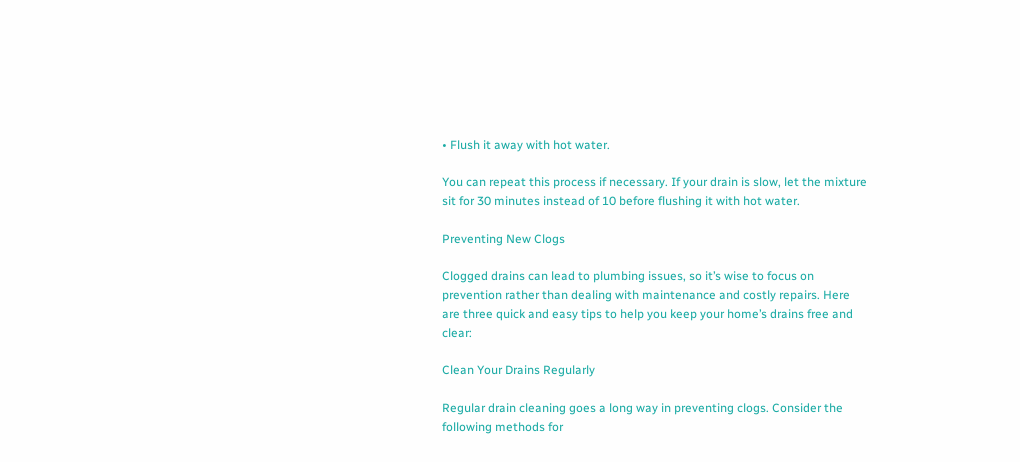• Flush it away with hot water.

You can repeat this process if necessary. If your drain is slow, let the mixture sit for 30 minutes instead of 10 before flushing it with hot water.

Preventing New Clogs

Clogged drains can lead to plumbing issues, so it’s wise to focus on prevention rather than dealing with maintenance and costly repairs. Here are three quick and easy tips to help you keep your home’s drains free and clear:

Clean Your Drains Regularly

Regular drain cleaning goes a long way in preventing clogs. Consider the following methods for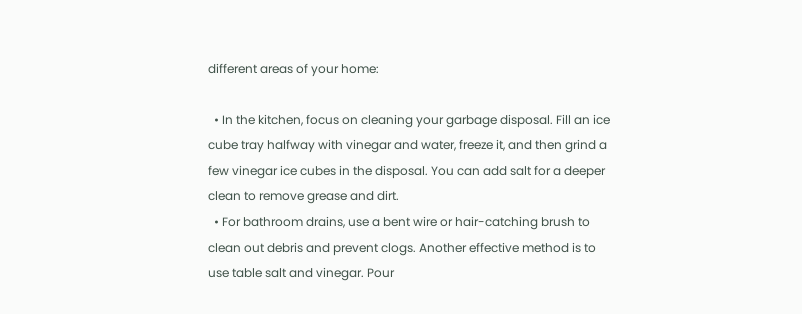different areas of your home:

  • In the kitchen, focus on cleaning your garbage disposal. Fill an ice cube tray halfway with vinegar and water, freeze it, and then grind a few vinegar ice cubes in the disposal. You can add salt for a deeper clean to remove grease and dirt.
  • For bathroom drains, use a bent wire or hair-catching brush to clean out debris and prevent clogs. Another effective method is to use table salt and vinegar. Pour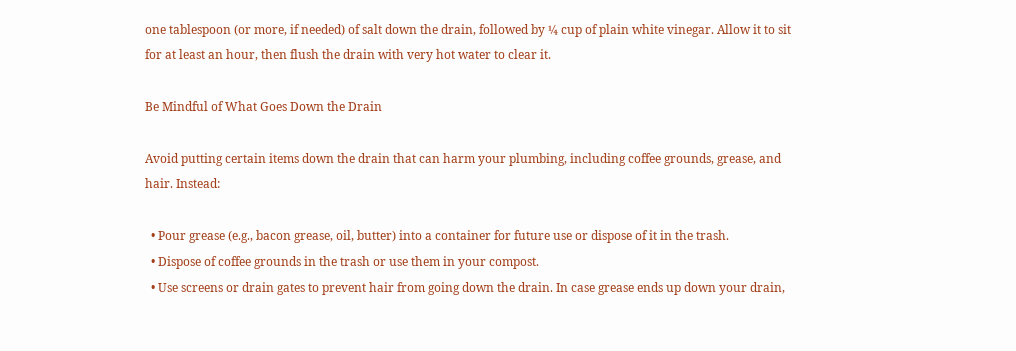one tablespoon (or more, if needed) of salt down the drain, followed by ¼ cup of plain white vinegar. Allow it to sit for at least an hour, then flush the drain with very hot water to clear it.

Be Mindful of What Goes Down the Drain

Avoid putting certain items down the drain that can harm your plumbing, including coffee grounds, grease, and hair. Instead:

  • Pour grease (e.g., bacon grease, oil, butter) into a container for future use or dispose of it in the trash.
  • Dispose of coffee grounds in the trash or use them in your compost.
  • Use screens or drain gates to prevent hair from going down the drain. In case grease ends up down your drain,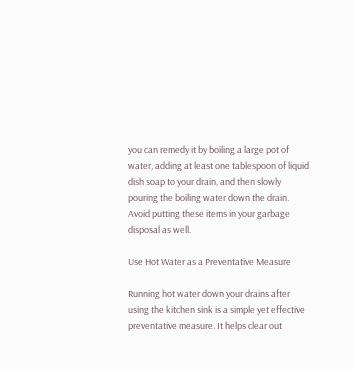you can remedy it by boiling a large pot of water, adding at least one tablespoon of liquid dish soap to your drain, and then slowly pouring the boiling water down the drain. Avoid putting these items in your garbage disposal as well.

Use Hot Water as a Preventative Measure

Running hot water down your drains after using the kitchen sink is a simple yet effective preventative measure. It helps clear out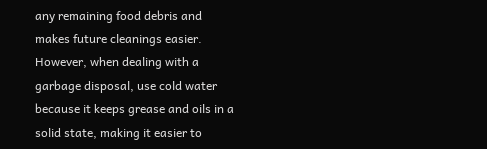any remaining food debris and makes future cleanings easier. However, when dealing with a garbage disposal, use cold water because it keeps grease and oils in a solid state, making it easier to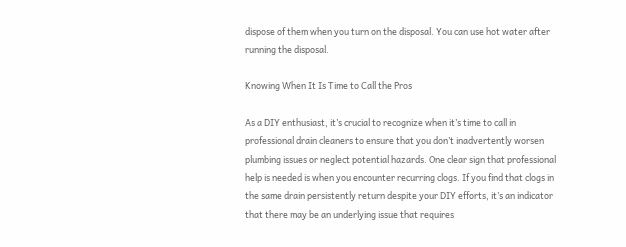dispose of them when you turn on the disposal. You can use hot water after running the disposal.

Knowing When It Is Time to Call the Pros

As a DIY enthusiast, it’s crucial to recognize when it’s time to call in professional drain cleaners to ensure that you don’t inadvertently worsen plumbing issues or neglect potential hazards. One clear sign that professional help is needed is when you encounter recurring clogs. If you find that clogs in the same drain persistently return despite your DIY efforts, it’s an indicator that there may be an underlying issue that requires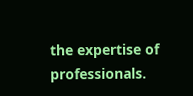the expertise of professionals.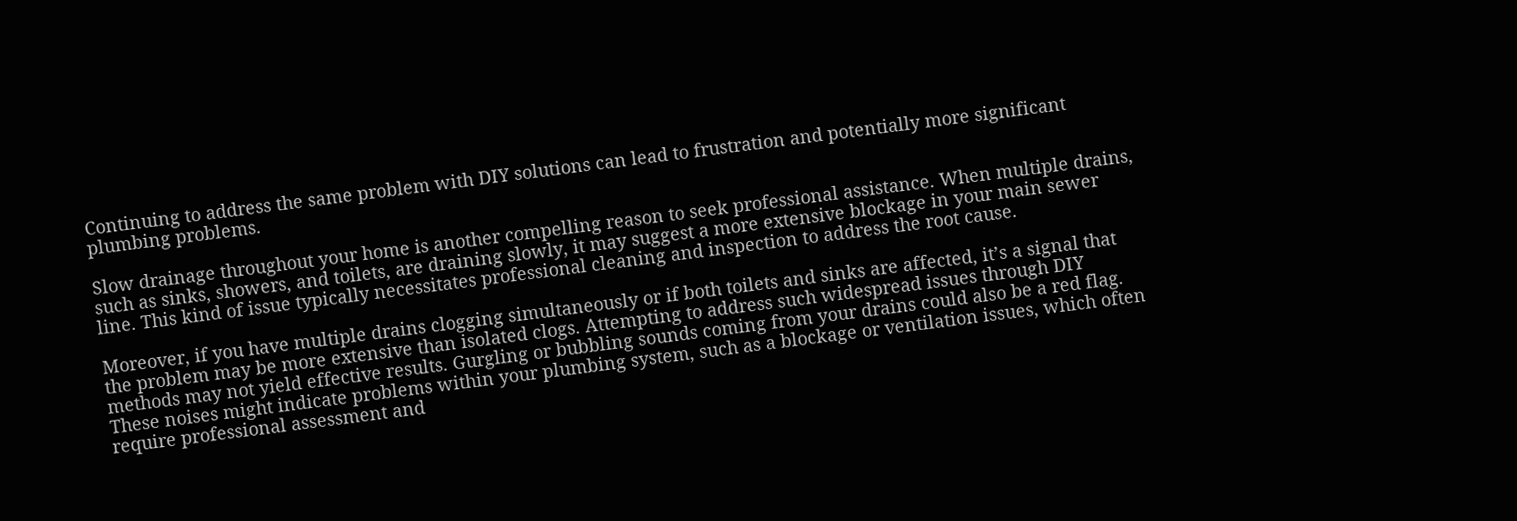Continuing to address the same problem with DIY solutions can lead to frustration and potentially more significant plumbing problems.

Slow drainage throughout your home is another compelling reason to seek professional assistance. When multiple drains, such as sinks, showers, and toilets, are draining slowly, it may suggest a more extensive blockage in your main sewer line. This kind of issue typically necessitates professional cleaning and inspection to address the root cause.

Moreover, if you have multiple drains clogging simultaneously or if both toilets and sinks are affected, it’s a signal that the problem may be more extensive than isolated clogs. Attempting to address such widespread issues through DIY methods may not yield effective results. Gurgling or bubbling sounds coming from your drains could also be a red flag. These noises might indicate problems within your plumbing system, such as a blockage or ventilation issues, which often require professional assessment and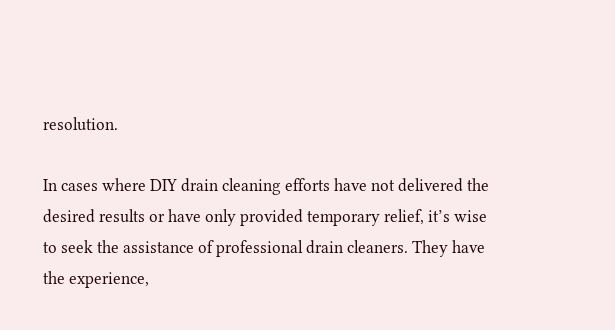resolution.

In cases where DIY drain cleaning efforts have not delivered the desired results or have only provided temporary relief, it’s wise to seek the assistance of professional drain cleaners. They have the experience,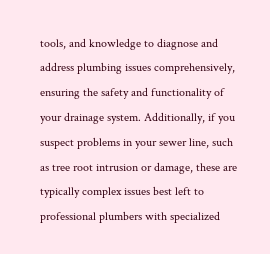tools, and knowledge to diagnose and address plumbing issues comprehensively, ensuring the safety and functionality of your drainage system. Additionally, if you suspect problems in your sewer line, such as tree root intrusion or damage, these are typically complex issues best left to professional plumbers with specialized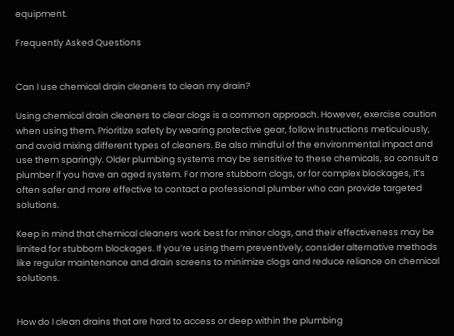equipment.

Frequently Asked Questions


Can I use chemical drain cleaners to clean my drain?

Using chemical drain cleaners to clear clogs is a common approach. However, exercise caution when using them. Prioritize safety by wearing protective gear, follow instructions meticulously, and avoid mixing different types of cleaners. Be also mindful of the environmental impact and use them sparingly. Older plumbing systems may be sensitive to these chemicals, so consult a plumber if you have an aged system. For more stubborn clogs, or for complex blockages, it’s often safer and more effective to contact a professional plumber who can provide targeted solutions.

Keep in mind that chemical cleaners work best for minor clogs, and their effectiveness may be limited for stubborn blockages. If you’re using them preventively, consider alternative methods like regular maintenance and drain screens to minimize clogs and reduce reliance on chemical solutions.


How do I clean drains that are hard to access or deep within the plumbing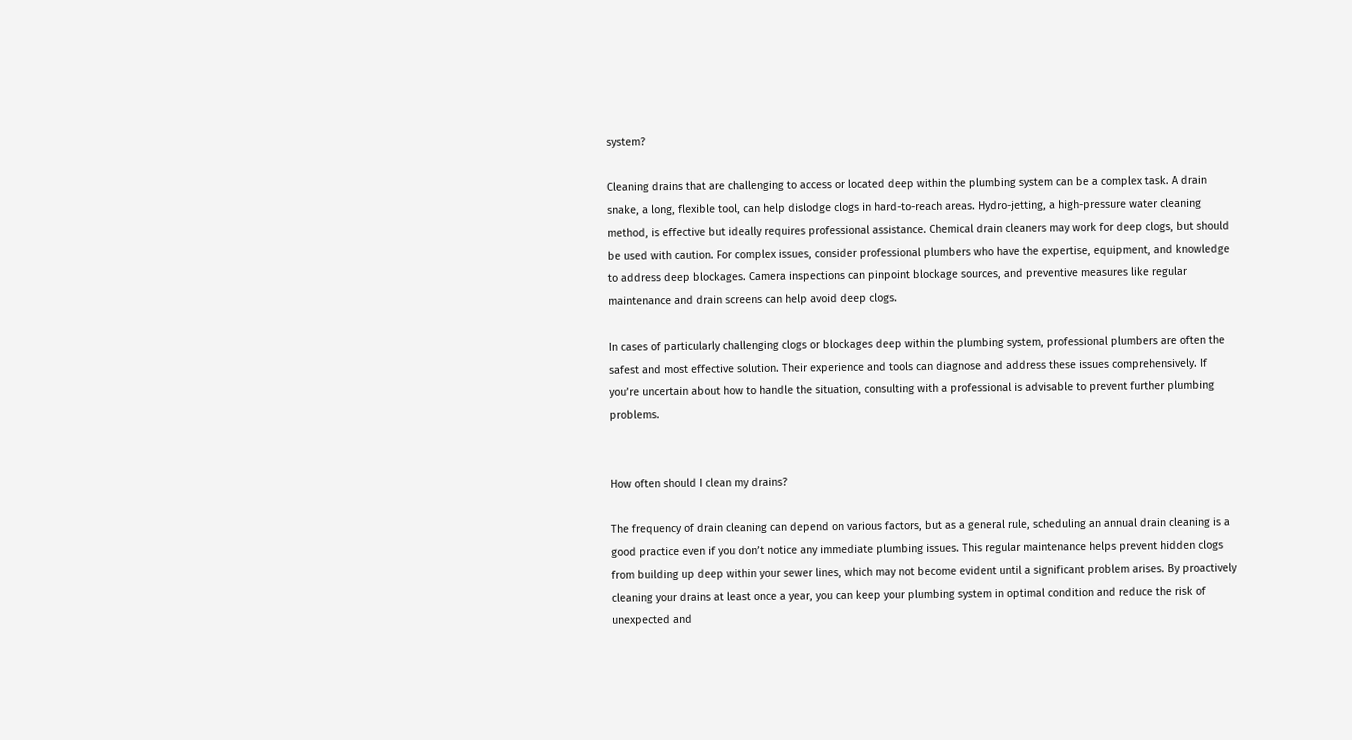system?

Cleaning drains that are challenging to access or located deep within the plumbing system can be a complex task. A drain snake, a long, flexible tool, can help dislodge clogs in hard-to-reach areas. Hydro-jetting, a high-pressure water cleaning method, is effective but ideally requires professional assistance. Chemical drain cleaners may work for deep clogs, but should be used with caution. For complex issues, consider professional plumbers who have the expertise, equipment, and knowledge to address deep blockages. Camera inspections can pinpoint blockage sources, and preventive measures like regular maintenance and drain screens can help avoid deep clogs.

In cases of particularly challenging clogs or blockages deep within the plumbing system, professional plumbers are often the safest and most effective solution. Their experience and tools can diagnose and address these issues comprehensively. If you’re uncertain about how to handle the situation, consulting with a professional is advisable to prevent further plumbing problems.


How often should I clean my drains?

The frequency of drain cleaning can depend on various factors, but as a general rule, scheduling an annual drain cleaning is a good practice even if you don’t notice any immediate plumbing issues. This regular maintenance helps prevent hidden clogs from building up deep within your sewer lines, which may not become evident until a significant problem arises. By proactively cleaning your drains at least once a year, you can keep your plumbing system in optimal condition and reduce the risk of unexpected and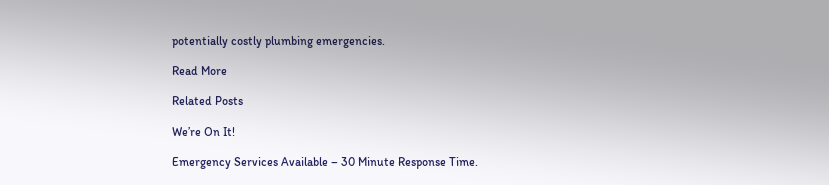potentially costly plumbing emergencies.

Read More

Related Posts

We’re On It!

Emergency Services Available – 30 Minute Response Time.